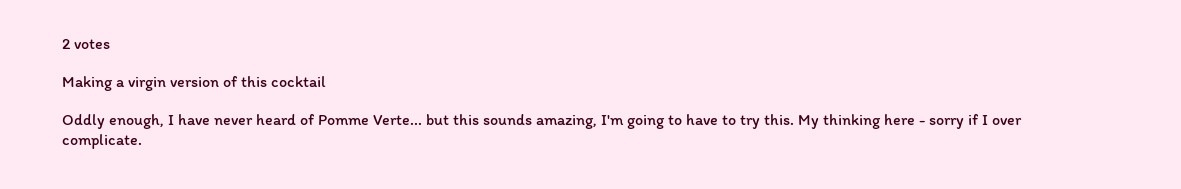2 votes

Making a virgin version of this cocktail

Oddly enough, I have never heard of Pomme Verte... but this sounds amazing, I'm going to have to try this. My thinking here - sorry if I over complicate.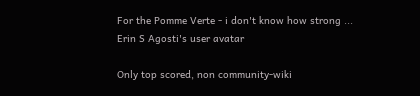For the Pomme Verte - i don't know how strong ...
Erin S Agosti's user avatar

Only top scored, non community-wiki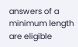answers of a minimum length are eligible